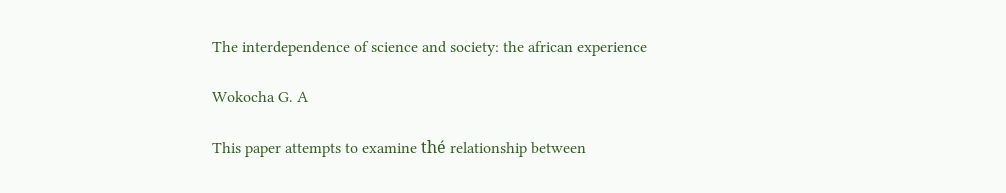The interdependence of science and society: the african experience

Wokocha G. A

This paper attempts to examine thé relationship between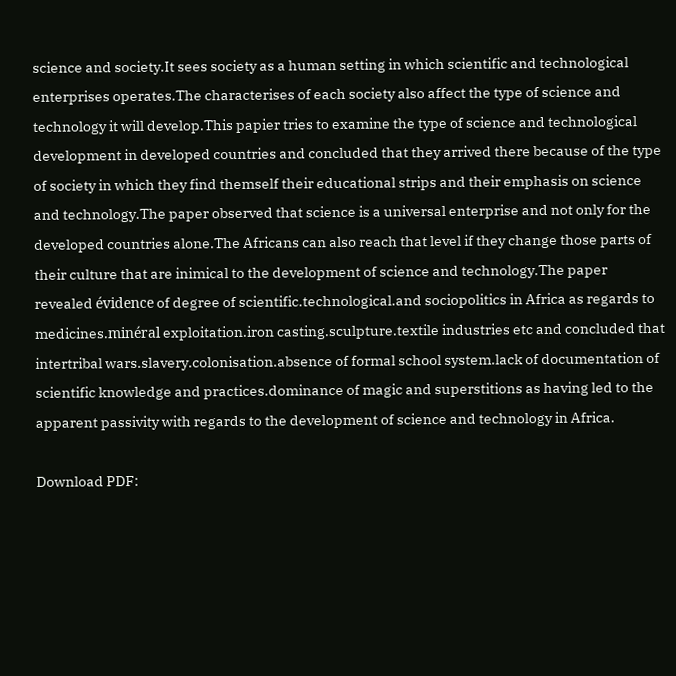science and society.It sees society as a human setting in which scientific and technological enterprises operates.The characterises of each society also affect the type of science and technology it will develop.This papier tries to examine the type of science and technological development in developed countries and concluded that they arrived there because of the type of society in which they find themself their educational strips and their emphasis on science and technology.The paper observed that science is a universal enterprise and not only for the developed countries alone.The Africans can also reach that level if they change those parts of their culture that are inimical to the development of science and technology.The paper revealed évidence of degree of scientific.technological.and sociopolitics in Africa as regards to medicines.minéral exploitation.iron casting.sculpture.textile industries etc and concluded that intertribal wars.slavery.colonisation.absence of formal school system.lack of documentation of scientific knowledge and practices.dominance of magic and superstitions as having led to the apparent passivity with regards to the development of science and technology in Africa.

Download PDF: